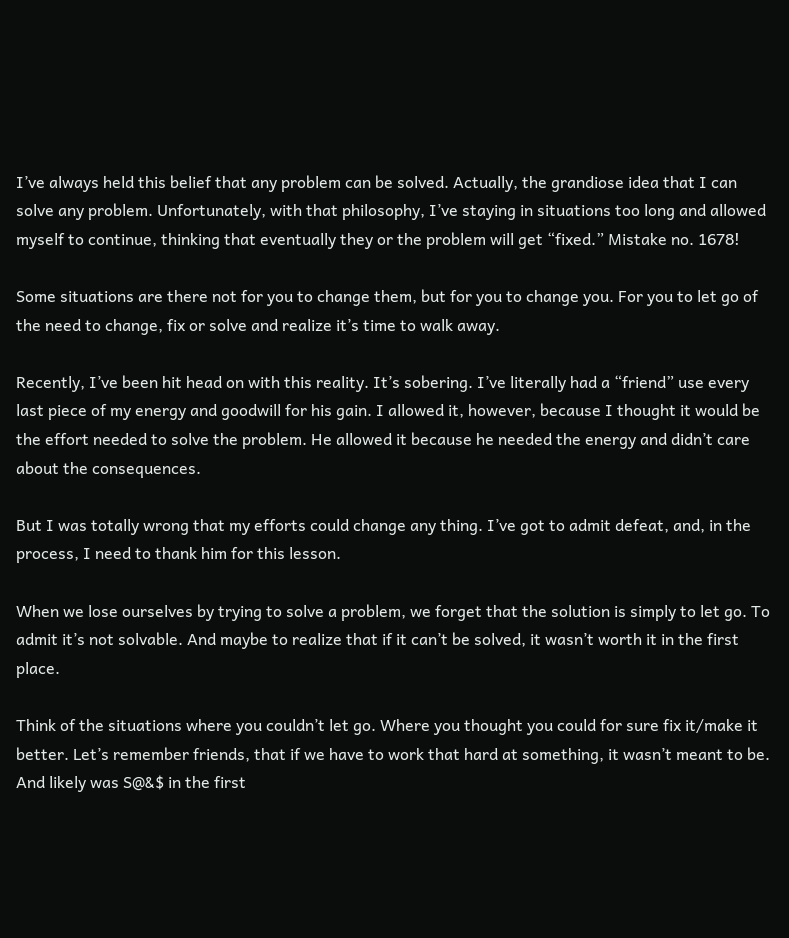I’ve always held this belief that any problem can be solved. Actually, the grandiose idea that I can solve any problem. Unfortunately, with that philosophy, I’ve staying in situations too long and allowed myself to continue, thinking that eventually they or the problem will get “fixed.” Mistake no. 1678!

Some situations are there not for you to change them, but for you to change you. For you to let go of the need to change, fix or solve and realize it’s time to walk away.

Recently, I’ve been hit head on with this reality. It’s sobering. I’ve literally had a “friend” use every last piece of my energy and goodwill for his gain. I allowed it, however, because I thought it would be the effort needed to solve the problem. He allowed it because he needed the energy and didn’t care about the consequences.

But I was totally wrong that my efforts could change any thing. I’ve got to admit defeat, and, in the process, I need to thank him for this lesson.

When we lose ourselves by trying to solve a problem, we forget that the solution is simply to let go. To admit it’s not solvable. And maybe to realize that if it can’t be solved, it wasn’t worth it in the first place.

Think of the situations where you couldn’t let go. Where you thought you could for sure fix it/make it better. Let’s remember friends, that if we have to work that hard at something, it wasn’t meant to be. And likely was S@&$ in the first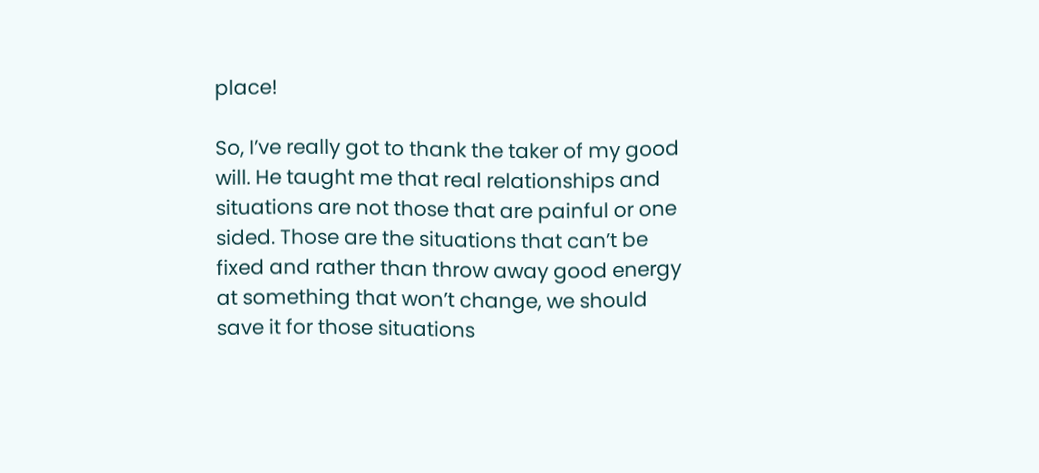place!

So, I’ve really got to thank the taker of my good will. He taught me that real relationships and situations are not those that are painful or one sided. Those are the situations that can’t be fixed and rather than throw away good energy at something that won’t change, we should save it for those situations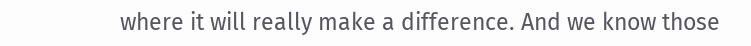where it will really make a difference. And we know those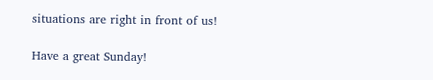situations are right in front of us!

Have a great Sunday!